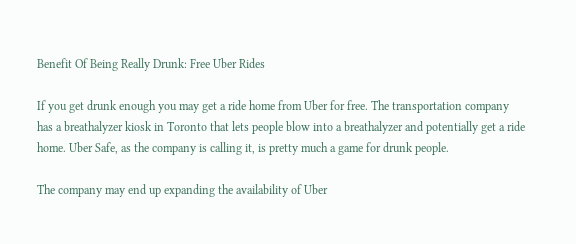Benefit Of Being Really Drunk: Free Uber Rides

If you get drunk enough you may get a ride home from Uber for free. The transportation company has a breathalyzer kiosk in Toronto that lets people blow into a breathalyzer and potentially get a ride home. Uber Safe, as the company is calling it, is pretty much a game for drunk people.

The company may end up expanding the availability of Uber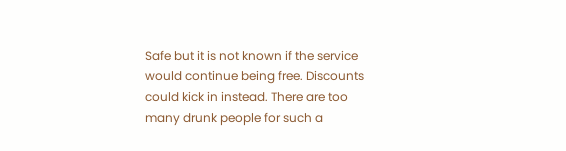Safe but it is not known if the service would continue being free. Discounts could kick in instead. There are too many drunk people for such a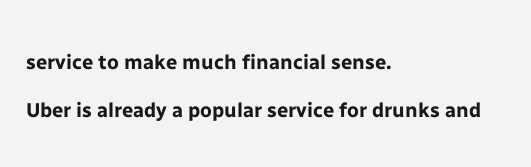service to make much financial sense.

Uber is already a popular service for drunks and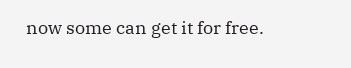now some can get it for free.